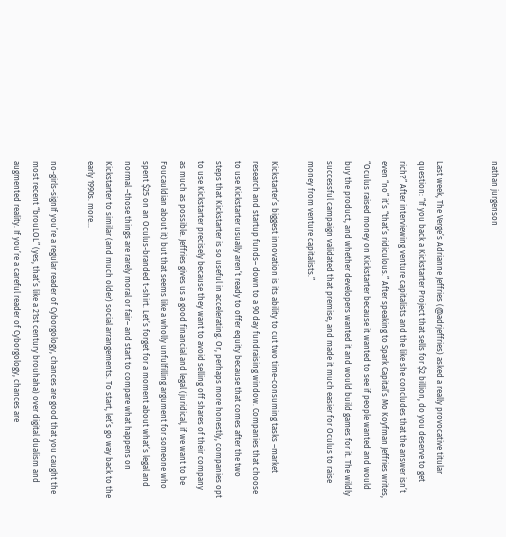nathan jurgenson


Last week, The Verge’s Adrianne Jeffries (@adrjeffries) asked a really provocative titular question: “If you back a Kickstarter Project that sells for $2 billion, do you deserve to get rich?” After interviewing venture capitalists and the like she concludes that the answer isn’t even “no” it’s “that’s ridiculous.” After speaking to Spark Capital’s Mo Koyfman Jeffries writes, “Oculus raised money on Kickstarter because it wanted to see if people wanted and would buy the product, and whether developers wanted it and would build games for it. The wildly successful campaign validated that premise, and made it much easier for Oculus to raise money from venture capitalists.”

Kickstarter’s biggest innovation is its ability to cut two time-consuming tasks –market research and startup funds– down to a 90 day fundraising window. Companies that choose to use Kickstarter usually aren’t ready to offer equity because that comes after the two steps that Kickstarter is so useful in accelerating. Or, perhaps more honestly, companies opt to use Kickstarter precisely because they want to avoid selling off shares of their company as much as possible. Jeffries gives us a good financial and legal (juridical, if we want to be Foucauldian about it) but that seems like a wholly unfulfilling argument for someone who spent $25 on an Oculus-branded t-shirt. Let’s forget for a moment about what’s legal and normal –those things are rarely moral or fair– and start to compare what happens on Kickstarter to similar (and much older) social arrangements. To start, let’s go way back to the early 1990s. more...

no-girls-signIf you’re a regular reader of Cyborgology, chances are good that you caught the most recent “brouLOL” (yes, that’s like a 21st century brouhaha) over digital dualism and augmented reality. If you’re a careful reader of Cyborgology, chances are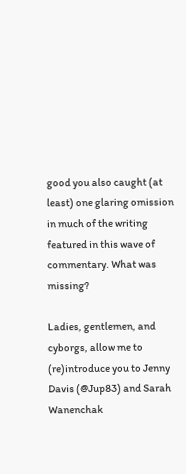good you also caught (at least) one glaring omission in much of the writing featured in this wave of commentary. What was missing?

Ladies, gentlemen, and cyborgs, allow me to (re)introduce you to Jenny Davis (@Jup83) and Sarah Wanenchak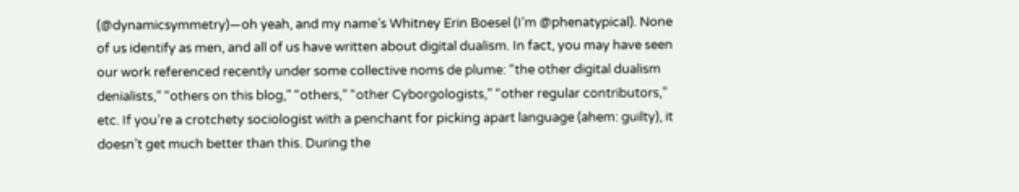(@dynamicsymmetry)—oh yeah, and my name’s Whitney Erin Boesel (I’m @phenatypical). None of us identify as men, and all of us have written about digital dualism. In fact, you may have seen our work referenced recently under some collective noms de plume: “the other digital dualism denialists,” “others on this blog,” “others,” “other Cyborgologists,” “other regular contributors,” etc. If you’re a crotchety sociologist with a penchant for picking apart language (ahem: guilty), it doesn’t get much better than this. During the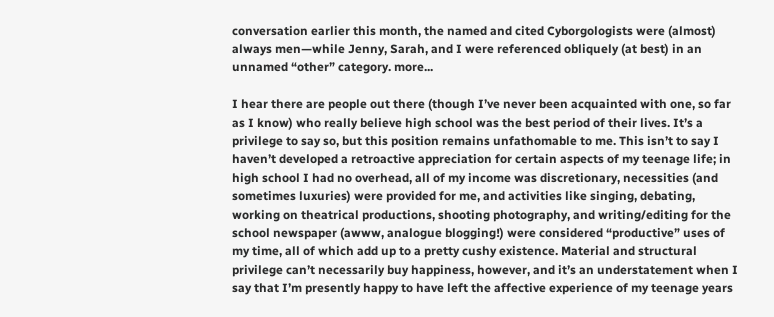conversation earlier this month, the named and cited Cyborgologists were (almost) always men—while Jenny, Sarah, and I were referenced obliquely (at best) in an unnamed “other” category. more...

I hear there are people out there (though I’ve never been acquainted with one, so far as I know) who really believe high school was the best period of their lives. It’s a privilege to say so, but this position remains unfathomable to me. This isn’t to say I haven’t developed a retroactive appreciation for certain aspects of my teenage life; in high school I had no overhead, all of my income was discretionary, necessities (and sometimes luxuries) were provided for me, and activities like singing, debating, working on theatrical productions, shooting photography, and writing/editing for the school newspaper (awww, analogue blogging!) were considered “productive” uses of my time, all of which add up to a pretty cushy existence. Material and structural privilege can’t necessarily buy happiness, however, and it’s an understatement when I say that I’m presently happy to have left the affective experience of my teenage years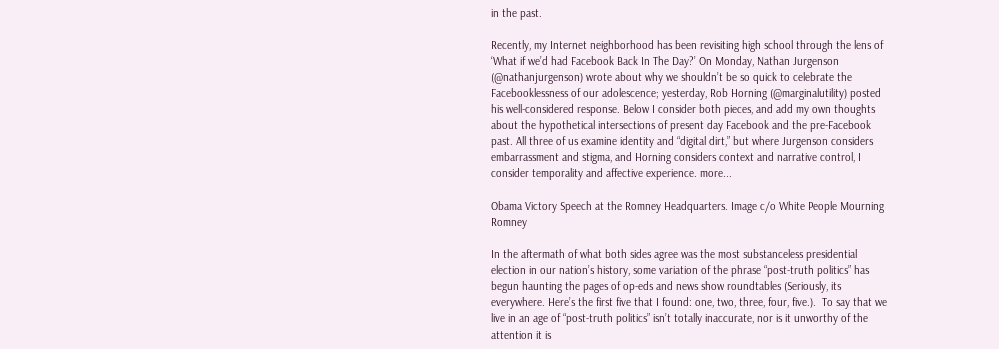in the past.

Recently, my Internet neighborhood has been revisiting high school through the lens of ‘What if we’d had Facebook Back In The Day?’ On Monday, Nathan Jurgenson (@nathanjurgenson) wrote about why we shouldn’t be so quick to celebrate the Facebooklessness of our adolescence; yesterday, Rob Horning (@marginalutility) posted his well-considered response. Below I consider both pieces, and add my own thoughts about the hypothetical intersections of present day Facebook and the pre-Facebook past. All three of us examine identity and “digital dirt,” but where Jurgenson considers embarrassment and stigma, and Horning considers context and narrative control, I consider temporality and affective experience. more...

Obama Victory Speech at the Romney Headquarters. Image c/o White People Mourning Romney

In the aftermath of what both sides agree was the most substanceless presidential election in our nation’s history, some variation of the phrase “post-truth politics” has begun haunting the pages of op-eds and news show roundtables (Seriously, its everywhere. Here’s the first five that I found: one, two, three, four, five.).  To say that we live in an age of “post-truth politics” isn’t totally inaccurate, nor is it unworthy of the attention it is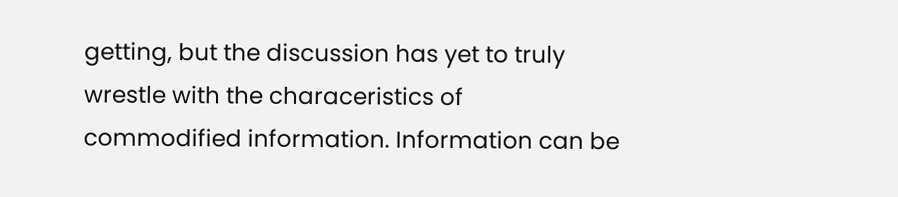getting, but the discussion has yet to truly wrestle with the characeristics of commodified information. Information can be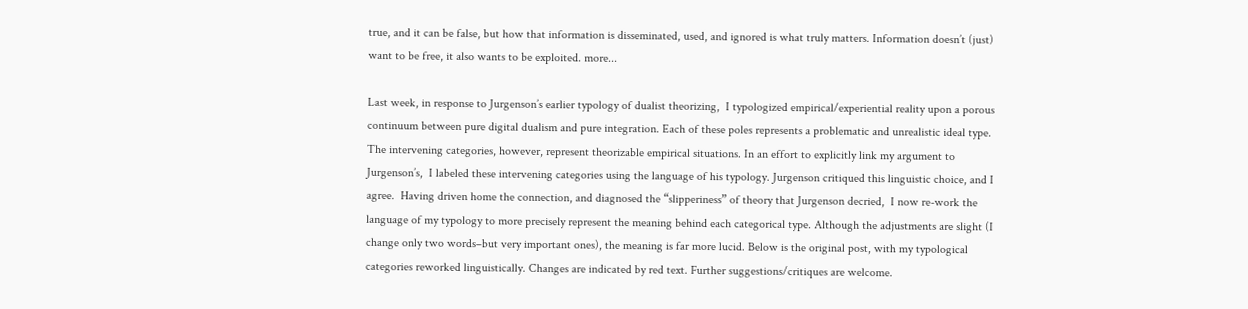true, and it can be false, but how that information is disseminated, used, and ignored is what truly matters. Information doesn’t (just) want to be free, it also wants to be exploited. more...

Last week, in response to Jurgenson’s earlier typology of dualist theorizing,  I typologized empirical/experiential reality upon a porous continuum between pure digital dualism and pure integration. Each of these poles represents a problematic and unrealistic ideal type. The intervening categories, however, represent theorizable empirical situations. In an effort to explicitly link my argument to Jurgenson’s,  I labeled these intervening categories using the language of his typology. Jurgenson critiqued this linguistic choice, and I agree.  Having driven home the connection, and diagnosed the “slipperiness” of theory that Jurgenson decried,  I now re-work the language of my typology to more precisely represent the meaning behind each categorical type. Although the adjustments are slight (I change only two words–but very important ones), the meaning is far more lucid. Below is the original post, with my typological categories reworked linguistically. Changes are indicated by red text. Further suggestions/critiques are welcome.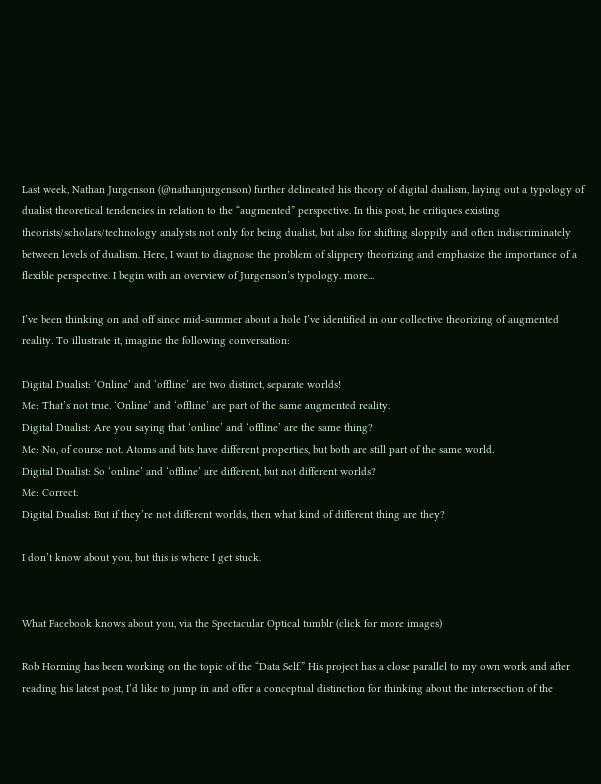Last week, Nathan Jurgenson (@nathanjurgenson) further delineated his theory of digital dualism, laying out a typology of dualist theoretical tendencies in relation to the “augmented” perspective. In this post, he critiques existing theorists/scholars/technology analysts not only for being dualist, but also for shifting sloppily and often indiscriminately between levels of dualism. Here, I want to diagnose the problem of slippery theorizing and emphasize the importance of a flexible perspective. I begin with an overview of Jurgenson’s typology. more...

I’ve been thinking on and off since mid-summer about a hole I’ve identified in our collective theorizing of augmented reality. To illustrate it, imagine the following conversation:

Digital Dualist: ‘Online’ and ‘offline’ are two distinct, separate worlds!
Me: That’s not true. ‘Online’ and ‘offline’ are part of the same augmented reality.
Digital Dualist: Are you saying that ‘online’ and ‘offline’ are the same thing?
Me: No, of course not. Atoms and bits have different properties, but both are still part of the same world.
Digital Dualist: So ‘online’ and ‘offline’ are different, but not different worlds?
Me: Correct.
Digital Dualist: But if they’re not different worlds, then what kind of different thing are they?

I don’t know about you, but this is where I get stuck.


What Facebook knows about you, via the Spectacular Optical tumblr (click for more images)

Rob Horning has been working on the topic of the “Data Self.” His project has a close parallel to my own work and after reading his latest post, I’d like to jump in and offer a conceptual distinction for thinking about the intersection of the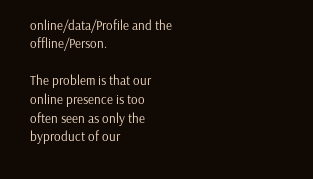online/data/Profile and the offline/Person.

The problem is that our online presence is too often seen as only the byproduct of our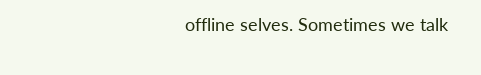offline selves. Sometimes we talk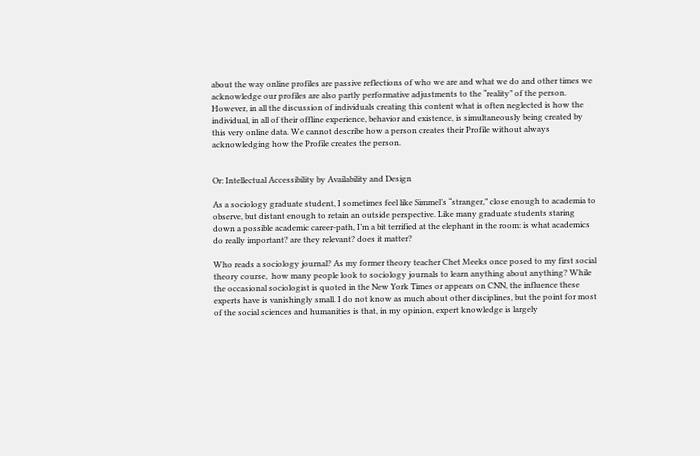about the way online profiles are passive reflections of who we are and what we do and other times we acknowledge our profiles are also partly performative adjustments to the “reality” of the person. However, in all the discussion of individuals creating this content what is often neglected is how the individual, in all of their offline experience, behavior and existence, is simultaneously being created by this very online data. We cannot describe how a person creates their Profile without always acknowledging how the Profile creates the person.


Or: Intellectual Accessibility by Availability and Design

As a sociology graduate student, I sometimes feel like Simmel’s “stranger,” close enough to academia to observe, but distant enough to retain an outside perspective. Like many graduate students staring down a possible academic career-path, I’m a bit terrified at the elephant in the room: is what academics do really important? are they relevant? does it matter?

Who reads a sociology journal? As my former theory teacher Chet Meeks once posed to my first social theory course,  how many people look to sociology journals to learn anything about anything? While the occasional sociologist is quoted in the New York Times or appears on CNN, the influence these experts have is vanishingly small. I do not know as much about other disciplines, but the point for most of the social sciences and humanities is that, in my opinion, expert knowledge is largely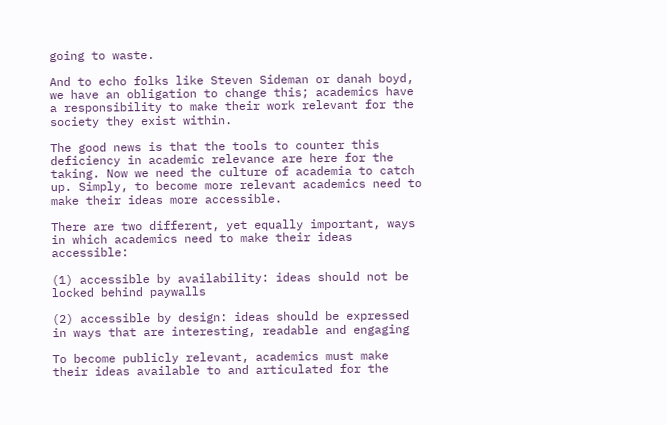going to waste.

And to echo folks like Steven Sideman or danah boyd, we have an obligation to change this; academics have a responsibility to make their work relevant for the society they exist within.

The good news is that the tools to counter this deficiency in academic relevance are here for the taking. Now we need the culture of academia to catch up. Simply, to become more relevant academics need to make their ideas more accessible.

There are two different, yet equally important, ways in which academics need to make their ideas accessible:

(1) accessible by availability: ideas should not be locked behind paywalls

(2) accessible by design: ideas should be expressed in ways that are interesting, readable and engaging

To become publicly relevant, academics must make their ideas available to and articulated for the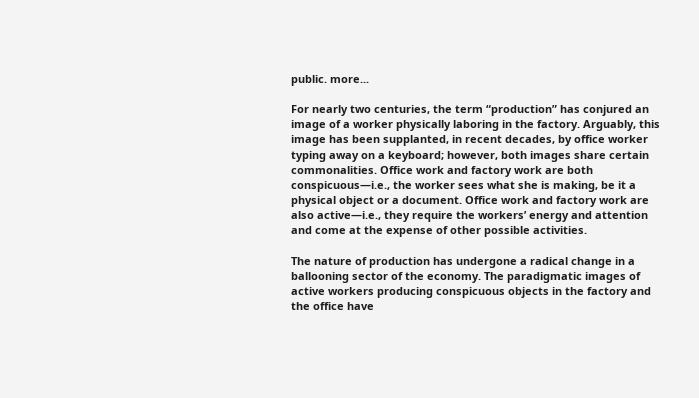public. more...

For nearly two centuries, the term “production” has conjured an image of a worker physically laboring in the factory. Arguably, this image has been supplanted, in recent decades, by office worker typing away on a keyboard; however, both images share certain commonalities. Office work and factory work are both conspicuous—i.e., the worker sees what she is making, be it a physical object or a document. Office work and factory work are also active—i.e., they require the workers’ energy and attention and come at the expense of other possible activities.

The nature of production has undergone a radical change in a ballooning sector of the economy. The paradigmatic images of active workers producing conspicuous objects in the factory and the office have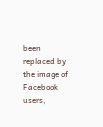been replaced by the image of Facebook users,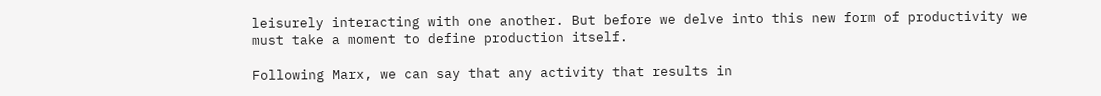leisurely interacting with one another. But before we delve into this new form of productivity we must take a moment to define production itself.

Following Marx, we can say that any activity that results in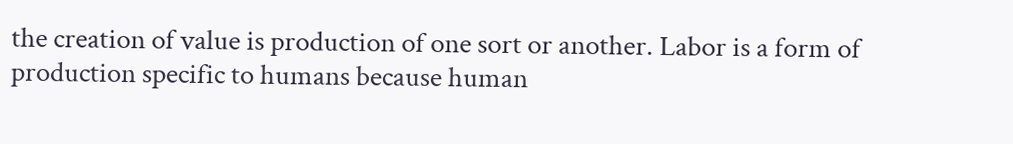the creation of value is production of one sort or another. Labor is a form of production specific to humans because human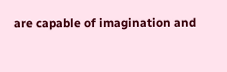are capable of imagination and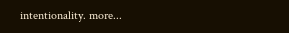intentionality. more...